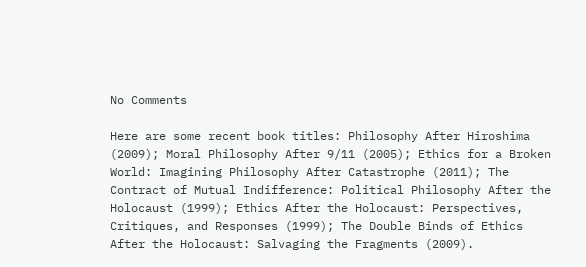No Comments

Here are some recent book titles: Philosophy After Hiroshima (2009); Moral Philosophy After 9/11 (2005); Ethics for a Broken World: Imagining Philosophy After Catastrophe (2011); The Contract of Mutual Indifference: Political Philosophy After the Holocaust (1999); Ethics After the Holocaust: Perspectives, Critiques, and Responses (1999); The Double Binds of Ethics After the Holocaust: Salvaging the Fragments (2009).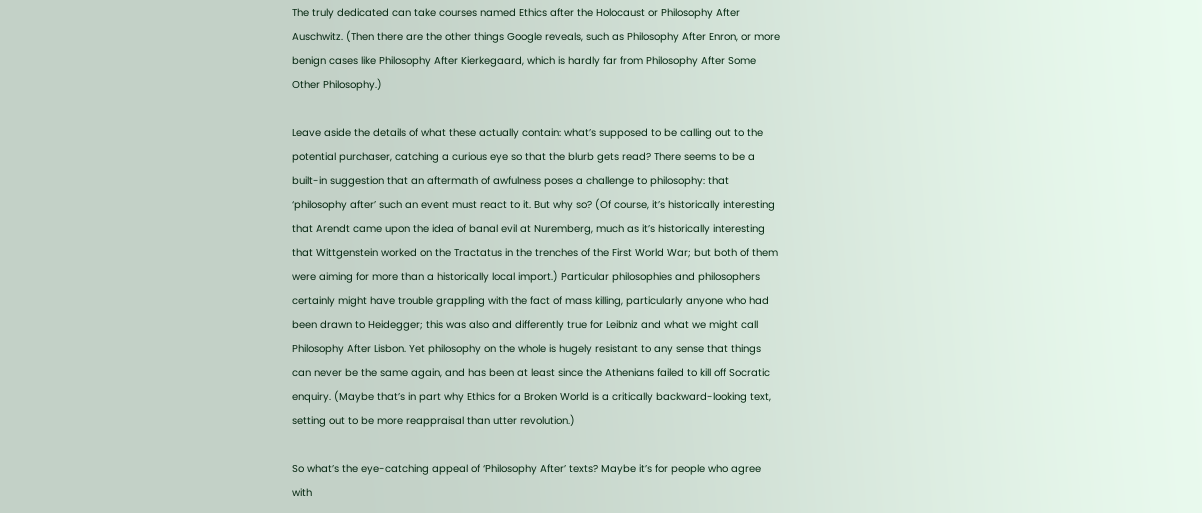The truly dedicated can take courses named Ethics after the Holocaust or Philosophy After Auschwitz. (Then there are the other things Google reveals, such as Philosophy After Enron, or more benign cases like Philosophy After Kierkegaard, which is hardly far from Philosophy After Some Other Philosophy.)

Leave aside the details of what these actually contain: what’s supposed to be calling out to the potential purchaser, catching a curious eye so that the blurb gets read? There seems to be a built-in suggestion that an aftermath of awfulness poses a challenge to philosophy: that ‘philosophy after’ such an event must react to it. But why so? (Of course, it’s historically interesting that Arendt came upon the idea of banal evil at Nuremberg, much as it’s historically interesting that Wittgenstein worked on the Tractatus in the trenches of the First World War; but both of them were aiming for more than a historically local import.) Particular philosophies and philosophers certainly might have trouble grappling with the fact of mass killing, particularly anyone who had been drawn to Heidegger; this was also and differently true for Leibniz and what we might call Philosophy After Lisbon. Yet philosophy on the whole is hugely resistant to any sense that things can never be the same again, and has been at least since the Athenians failed to kill off Socratic enquiry. (Maybe that’s in part why Ethics for a Broken World is a critically backward-looking text, setting out to be more reappraisal than utter revolution.)

So what’s the eye-catching appeal of ‘Philosophy After’ texts? Maybe it’s for people who agree with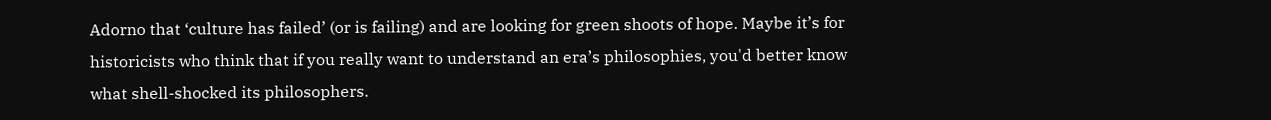Adorno that ‘culture has failed’ (or is failing) and are looking for green shoots of hope. Maybe it’s for historicists who think that if you really want to understand an era’s philosophies, you'd better know what shell-shocked its philosophers.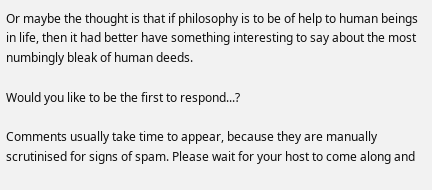Or maybe the thought is that if philosophy is to be of help to human beings in life, then it had better have something interesting to say about the most numbingly bleak of human deeds.

Would you like to be the first to respond...?

Comments usually take time to appear, because they are manually scrutinised for signs of spam. Please wait for your host to come along and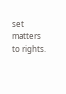set matters to rights.